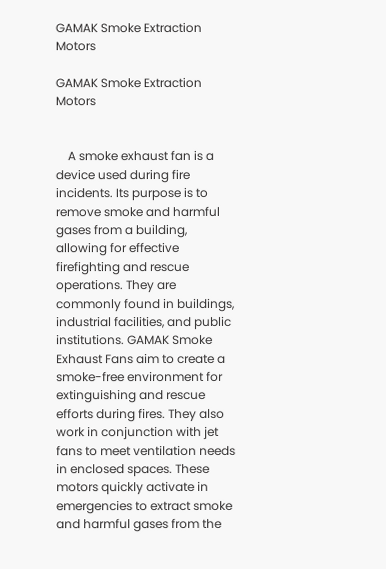GAMAK Smoke Extraction Motors

GAMAK Smoke Extraction Motors


    A smoke exhaust fan is a device used during fire incidents. Its purpose is to remove smoke and harmful gases from a building, allowing for effective firefighting and rescue operations. They are commonly found in buildings, industrial facilities, and public institutions. GAMAK Smoke Exhaust Fans aim to create a smoke-free environment for extinguishing and rescue efforts during fires. They also work in conjunction with jet fans to meet ventilation needs in enclosed spaces. These motors quickly activate in emergencies to extract smoke and harmful gases from the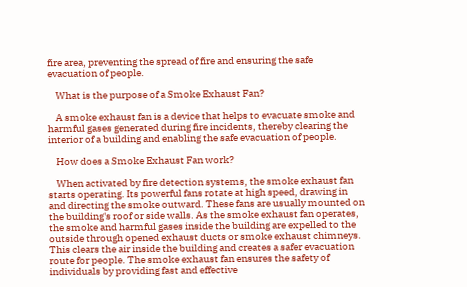fire area, preventing the spread of fire and ensuring the safe evacuation of people.

    What is the purpose of a Smoke Exhaust Fan?

    A smoke exhaust fan is a device that helps to evacuate smoke and harmful gases generated during fire incidents, thereby clearing the interior of a building and enabling the safe evacuation of people.

    How does a Smoke Exhaust Fan work?

    When activated by fire detection systems, the smoke exhaust fan starts operating. Its powerful fans rotate at high speed, drawing in and directing the smoke outward. These fans are usually mounted on the building's roof or side walls. As the smoke exhaust fan operates, the smoke and harmful gases inside the building are expelled to the outside through opened exhaust ducts or smoke exhaust chimneys. This clears the air inside the building and creates a safer evacuation route for people. The smoke exhaust fan ensures the safety of individuals by providing fast and effective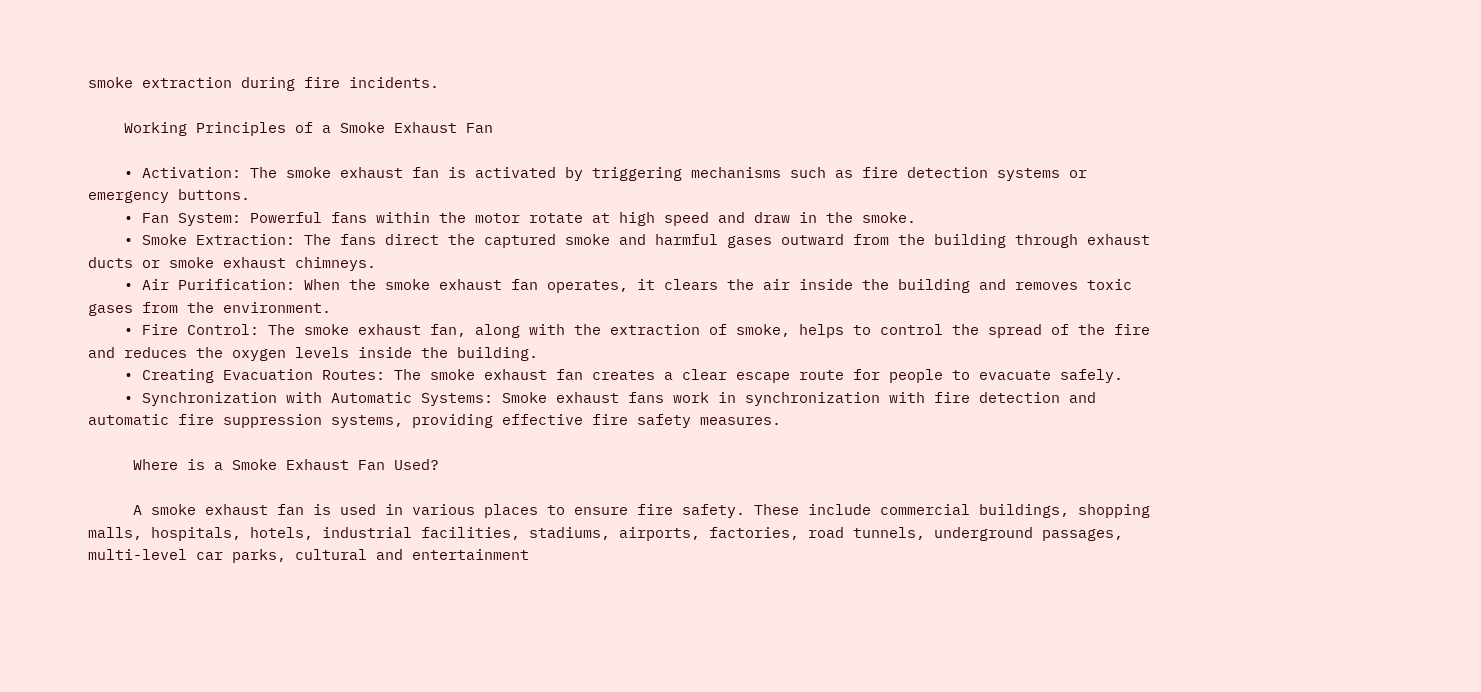smoke extraction during fire incidents.

    Working Principles of a Smoke Exhaust Fan

    • Activation: The smoke exhaust fan is activated by triggering mechanisms such as fire detection systems or emergency buttons.
    • Fan System: Powerful fans within the motor rotate at high speed and draw in the smoke.
    • Smoke Extraction: The fans direct the captured smoke and harmful gases outward from the building through exhaust ducts or smoke exhaust chimneys.
    • Air Purification: When the smoke exhaust fan operates, it clears the air inside the building and removes toxic gases from the environment.
    • Fire Control: The smoke exhaust fan, along with the extraction of smoke, helps to control the spread of the fire and reduces the oxygen levels inside the building.
    • Creating Evacuation Routes: The smoke exhaust fan creates a clear escape route for people to evacuate safely.
    • Synchronization with Automatic Systems: Smoke exhaust fans work in synchronization with fire detection and automatic fire suppression systems, providing effective fire safety measures.

     Where is a Smoke Exhaust Fan Used?

     A smoke exhaust fan is used in various places to ensure fire safety. These include commercial buildings, shopping malls, hospitals, hotels, industrial facilities, stadiums, airports, factories, road tunnels, underground passages, multi-level car parks, cultural and entertainment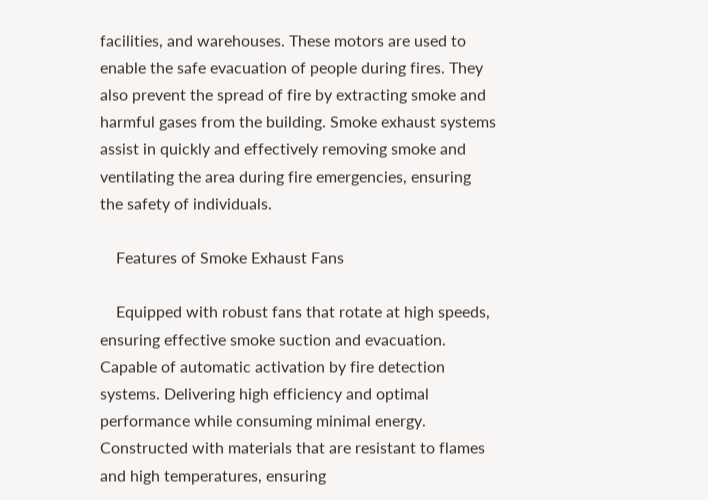facilities, and warehouses. These motors are used to enable the safe evacuation of people during fires. They also prevent the spread of fire by extracting smoke and harmful gases from the building. Smoke exhaust systems assist in quickly and effectively removing smoke and ventilating the area during fire emergencies, ensuring the safety of individuals.

    Features of Smoke Exhaust Fans

    Equipped with robust fans that rotate at high speeds, ensuring effective smoke suction and evacuation. Capable of automatic activation by fire detection systems. Delivering high efficiency and optimal performance while consuming minimal energy. Constructed with materials that are resistant to flames and high temperatures, ensuring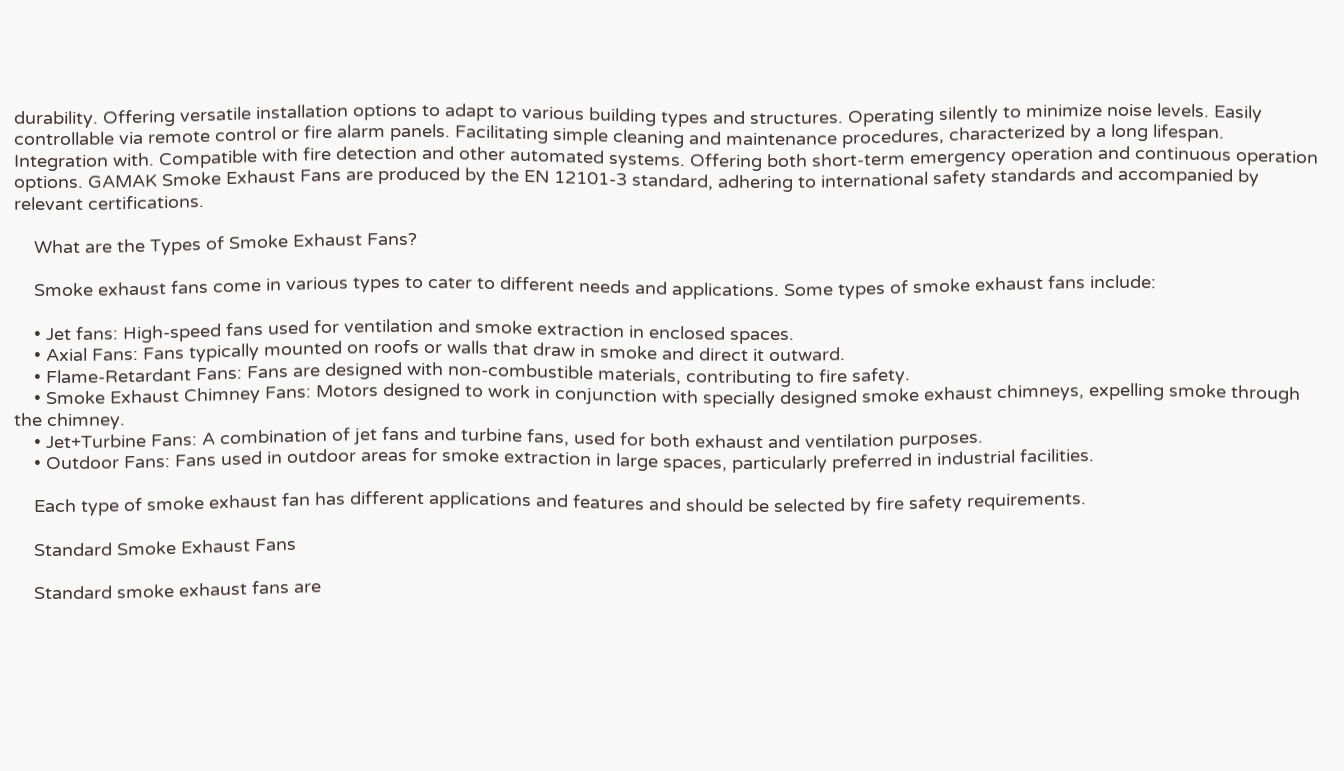durability. Offering versatile installation options to adapt to various building types and structures. Operating silently to minimize noise levels. Easily controllable via remote control or fire alarm panels. Facilitating simple cleaning and maintenance procedures, characterized by a long lifespan. Integration with. Compatible with fire detection and other automated systems. Offering both short-term emergency operation and continuous operation options. GAMAK Smoke Exhaust Fans are produced by the EN 12101-3 standard, adhering to international safety standards and accompanied by relevant certifications.

    What are the Types of Smoke Exhaust Fans?

    Smoke exhaust fans come in various types to cater to different needs and applications. Some types of smoke exhaust fans include:

    • Jet fans: High-speed fans used for ventilation and smoke extraction in enclosed spaces.
    • Axial Fans: Fans typically mounted on roofs or walls that draw in smoke and direct it outward.
    • Flame-Retardant Fans: Fans are designed with non-combustible materials, contributing to fire safety.
    • Smoke Exhaust Chimney Fans: Motors designed to work in conjunction with specially designed smoke exhaust chimneys, expelling smoke through the chimney.
    • Jet+Turbine Fans: A combination of jet fans and turbine fans, used for both exhaust and ventilation purposes.
    • Outdoor Fans: Fans used in outdoor areas for smoke extraction in large spaces, particularly preferred in industrial facilities.

    Each type of smoke exhaust fan has different applications and features and should be selected by fire safety requirements.

    Standard Smoke Exhaust Fans

    Standard smoke exhaust fans are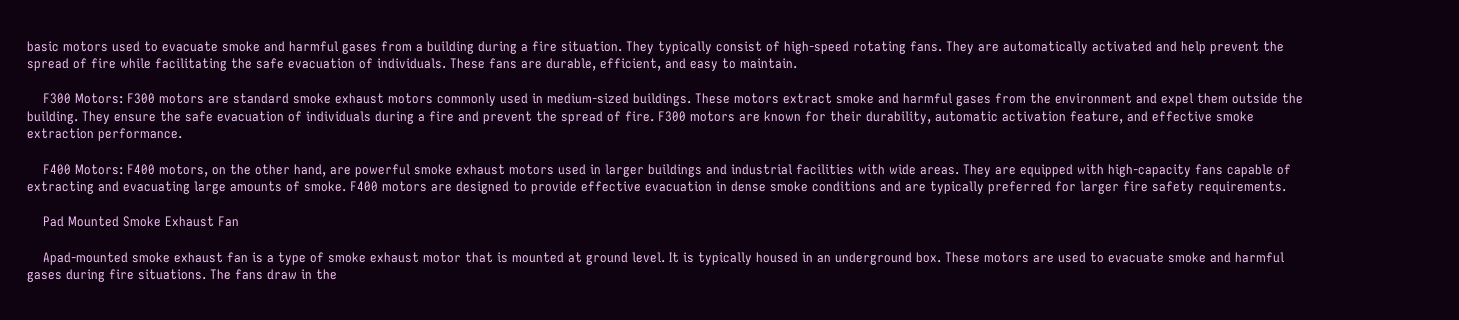basic motors used to evacuate smoke and harmful gases from a building during a fire situation. They typically consist of high-speed rotating fans. They are automatically activated and help prevent the spread of fire while facilitating the safe evacuation of individuals. These fans are durable, efficient, and easy to maintain.

    F300 Motors: F300 motors are standard smoke exhaust motors commonly used in medium-sized buildings. These motors extract smoke and harmful gases from the environment and expel them outside the building. They ensure the safe evacuation of individuals during a fire and prevent the spread of fire. F300 motors are known for their durability, automatic activation feature, and effective smoke extraction performance.

    F400 Motors: F400 motors, on the other hand, are powerful smoke exhaust motors used in larger buildings and industrial facilities with wide areas. They are equipped with high-capacity fans capable of extracting and evacuating large amounts of smoke. F400 motors are designed to provide effective evacuation in dense smoke conditions and are typically preferred for larger fire safety requirements.

    Pad Mounted Smoke Exhaust Fan

    Apad-mounted smoke exhaust fan is a type of smoke exhaust motor that is mounted at ground level. It is typically housed in an underground box. These motors are used to evacuate smoke and harmful gases during fire situations. The fans draw in the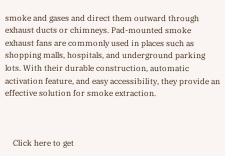smoke and gases and direct them outward through exhaust ducts or chimneys. Pad-mounted smoke exhaust fans are commonly used in places such as shopping malls, hospitals, and underground parking lots. With their durable construction, automatic activation feature, and easy accessibility, they provide an effective solution for smoke extraction.



    Click here to get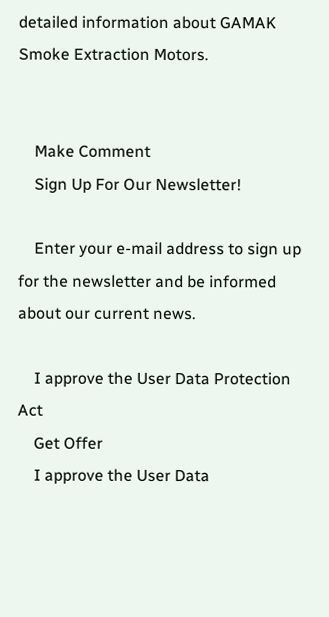detailed information about GAMAK Smoke Extraction Motors.


    Make Comment
    Sign Up For Our Newsletter!

    Enter your e-mail address to sign up for the newsletter and be informed about our current news.

    I approve the User Data Protection Act
    Get Offer
    I approve the User Data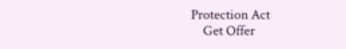Protection Act
    Get Offer